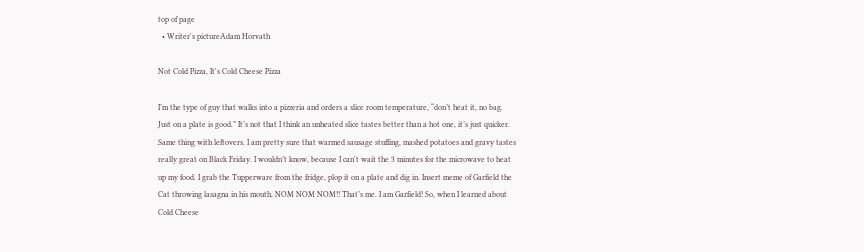top of page
  • Writer's pictureAdam Horvath

Not Cold Pizza, It's Cold Cheese Pizza

I’m the type of guy that walks into a pizzeria and orders a slice room temperature, “don’t heat it, no bag. Just on a plate is good.” It’s not that I think an unheated slice tastes better than a hot one, it’s just quicker. Same thing with leftovers. I am pretty sure that warmed sausage stuffing, mashed potatoes and gravy tastes really great on Black Friday. I wouldn’t know, because I can't wait the 3 minutes for the microwave to heat up my food. I grab the Tupperware from the fridge, plop it on a plate and dig in. Insert meme of Garfield the Cat throwing lasagna in his mouth, NOM NOM NOM!! That’s me. I am Garfield! So, when I learned about Cold Cheese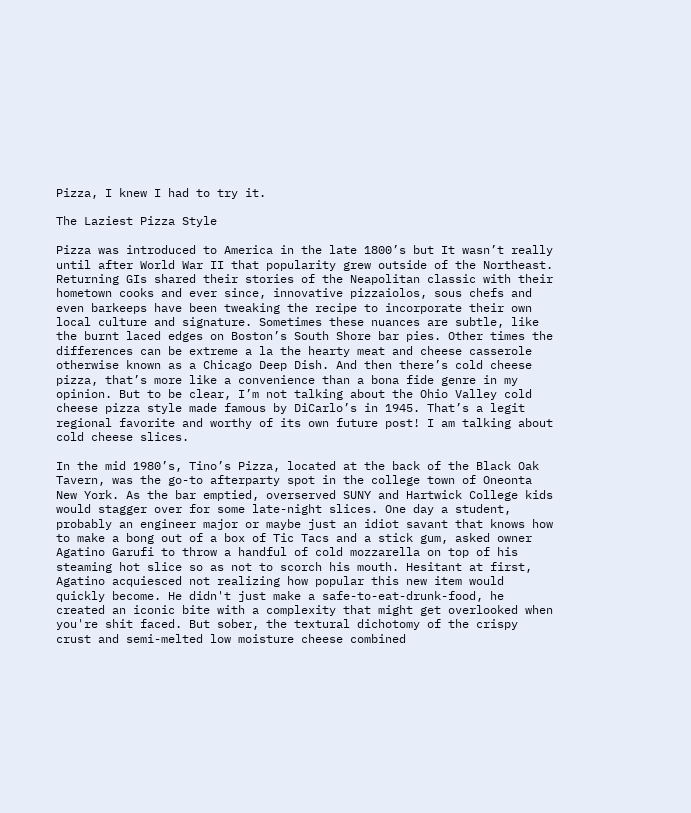Pizza, I knew I had to try it.

The Laziest Pizza Style

Pizza was introduced to America in the late 1800’s but It wasn’t really until after World War II that popularity grew outside of the Northeast. Returning GIs shared their stories of the Neapolitan classic with their hometown cooks and ever since, innovative pizzaiolos, sous chefs and even barkeeps have been tweaking the recipe to incorporate their own local culture and signature. Sometimes these nuances are subtle, like the burnt laced edges on Boston’s South Shore bar pies. Other times the differences can be extreme a la the hearty meat and cheese casserole otherwise known as a Chicago Deep Dish. And then there’s cold cheese pizza, that’s more like a convenience than a bona fide genre in my opinion. But to be clear, I’m not talking about the Ohio Valley cold cheese pizza style made famous by DiCarlo’s in 1945. That’s a legit regional favorite and worthy of its own future post! I am talking about cold cheese slices.

In the mid 1980’s, Tino’s Pizza, located at the back of the Black Oak Tavern, was the go-to afterparty spot in the college town of Oneonta New York. As the bar emptied, overserved SUNY and Hartwick College kids would stagger over for some late-night slices. One day a student, probably an engineer major or maybe just an idiot savant that knows how to make a bong out of a box of Tic Tacs and a stick gum, asked owner Agatino Garufi to throw a handful of cold mozzarella on top of his steaming hot slice so as not to scorch his mouth. Hesitant at first, Agatino acquiesced not realizing how popular this new item would quickly become. He didn't just make a safe-to-eat-drunk-food, he created an iconic bite with a complexity that might get overlooked when you're shit faced. But sober, the textural dichotomy of the crispy crust and semi-melted low moisture cheese combined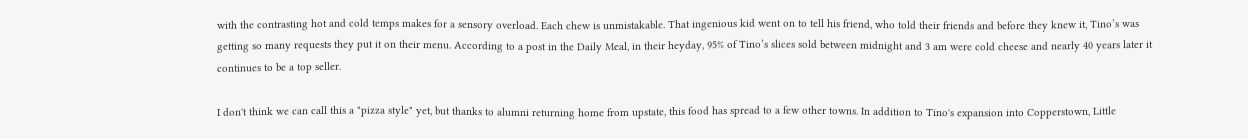with the contrasting hot and cold temps makes for a sensory overload. Each chew is unmistakable. That ingenious kid went on to tell his friend, who told their friends and before they knew it, Tino’s was getting so many requests they put it on their menu. According to a post in the Daily Meal, in their heyday, 95% of Tino’s slices sold between midnight and 3 am were cold cheese and nearly 40 years later it continues to be a top seller.

I don't think we can call this a "pizza style" yet, but thanks to alumni returning home from upstate, this food has spread to a few other towns. In addition to Tino's expansion into Copperstown, Little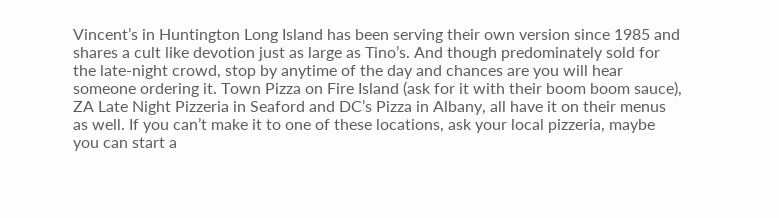Vincent’s in Huntington Long Island has been serving their own version since 1985 and shares a cult like devotion just as large as Tino’s. And though predominately sold for the late-night crowd, stop by anytime of the day and chances are you will hear someone ordering it. Town Pizza on Fire Island (ask for it with their boom boom sauce), ZA Late Night Pizzeria in Seaford and DC’s Pizza in Albany, all have it on their menus as well. If you can’t make it to one of these locations, ask your local pizzeria, maybe you can start a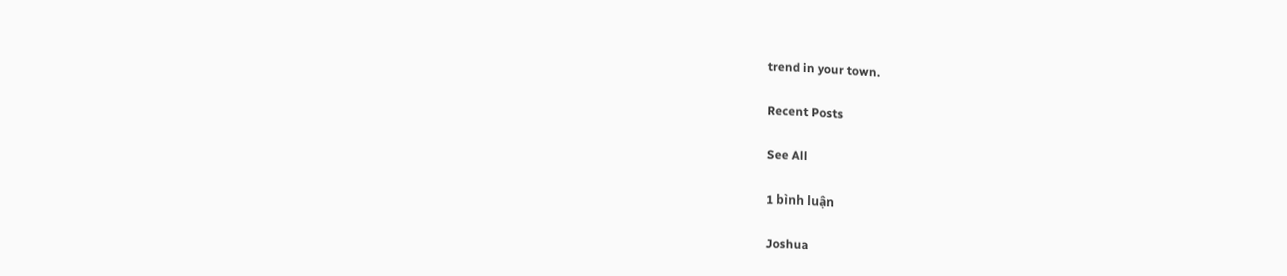trend in your town.

Recent Posts

See All

1 bình luận

Joshua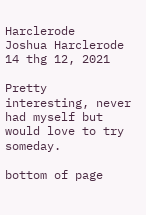Harclerode
Joshua Harclerode
14 thg 12, 2021

Pretty interesting, never had myself but would love to try someday.

bottom of page